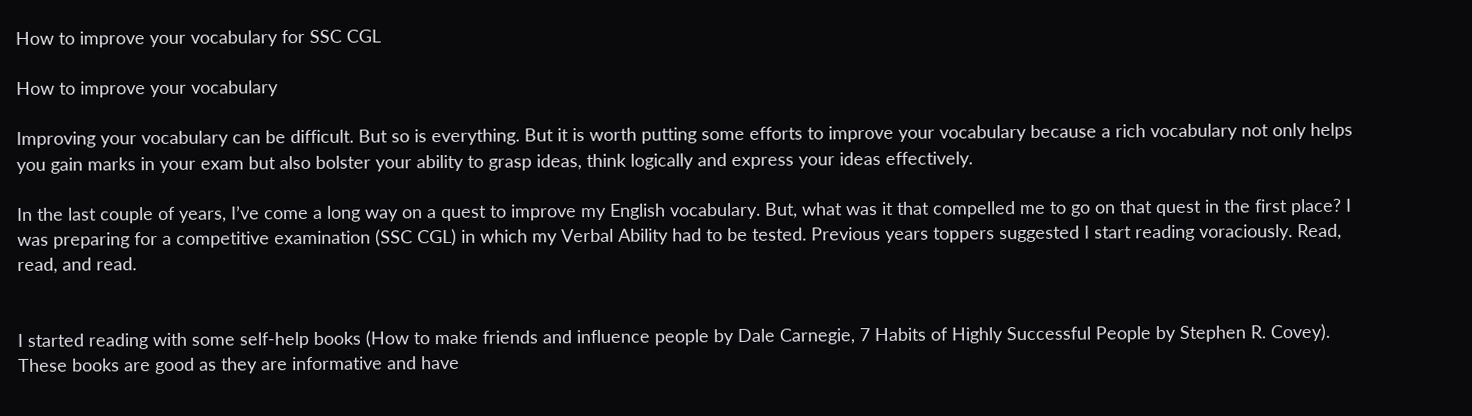How to improve your vocabulary for SSC CGL

How to improve your vocabulary

Improving your vocabulary can be difficult. But so is everything. But it is worth putting some efforts to improve your vocabulary because a rich vocabulary not only helps you gain marks in your exam but also bolster your ability to grasp ideas, think logically and express your ideas effectively.

In the last couple of years, I’ve come a long way on a quest to improve my English vocabulary. But, what was it that compelled me to go on that quest in the first place? I was preparing for a competitive examination (SSC CGL) in which my Verbal Ability had to be tested. Previous years toppers suggested I start reading voraciously. Read, read, and read.


I started reading with some self-help books (How to make friends and influence people by Dale Carnegie, 7 Habits of Highly Successful People by Stephen R. Covey). These books are good as they are informative and have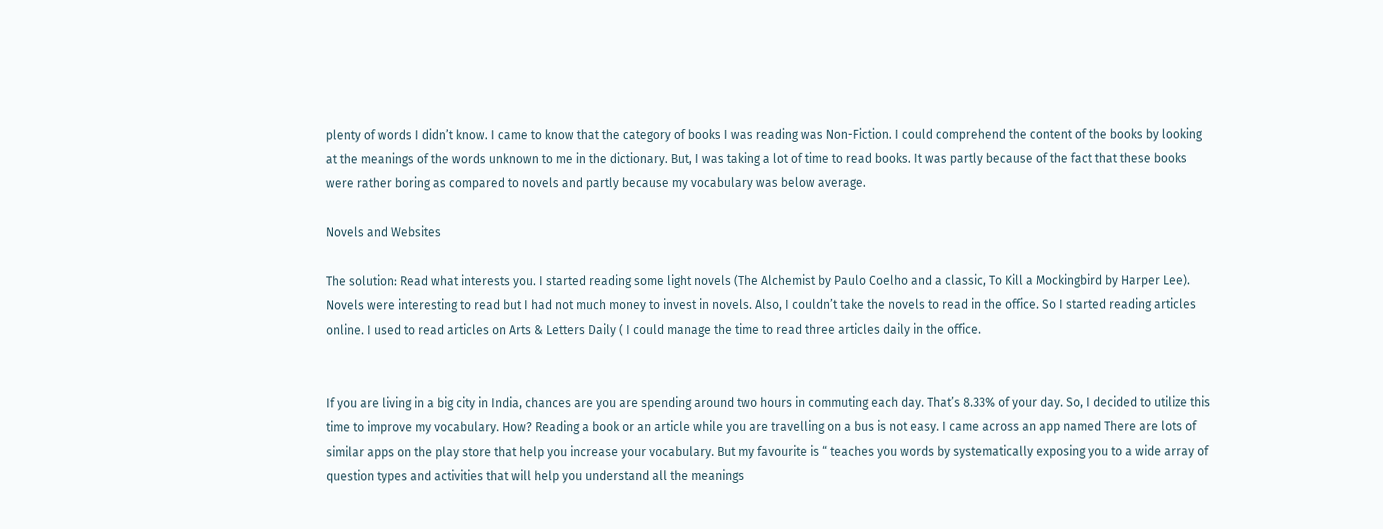plenty of words I didn’t know. I came to know that the category of books I was reading was Non-Fiction. I could comprehend the content of the books by looking at the meanings of the words unknown to me in the dictionary. But, I was taking a lot of time to read books. It was partly because of the fact that these books were rather boring as compared to novels and partly because my vocabulary was below average.

Novels and Websites

The solution: Read what interests you. I started reading some light novels (The Alchemist by Paulo Coelho and a classic, To Kill a Mockingbird by Harper Lee). Novels were interesting to read but I had not much money to invest in novels. Also, I couldn’t take the novels to read in the office. So I started reading articles online. I used to read articles on Arts & Letters Daily ( I could manage the time to read three articles daily in the office.


If you are living in a big city in India, chances are you are spending around two hours in commuting each day. That’s 8.33% of your day. So, I decided to utilize this time to improve my vocabulary. How? Reading a book or an article while you are travelling on a bus is not easy. I came across an app named There are lots of similar apps on the play store that help you increase your vocabulary. But my favourite is “ teaches you words by systematically exposing you to a wide array of question types and activities that will help you understand all the meanings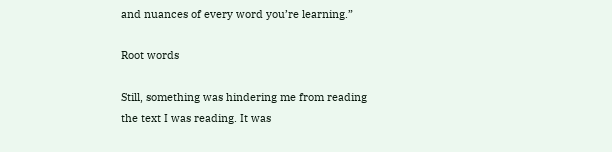and nuances of every word you’re learning.”

Root words

Still, something was hindering me from reading the text I was reading. It was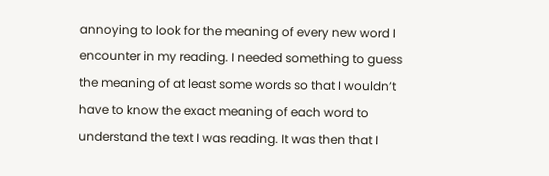annoying to look for the meaning of every new word I encounter in my reading. I needed something to guess the meaning of at least some words so that I wouldn’t have to know the exact meaning of each word to understand the text I was reading. It was then that I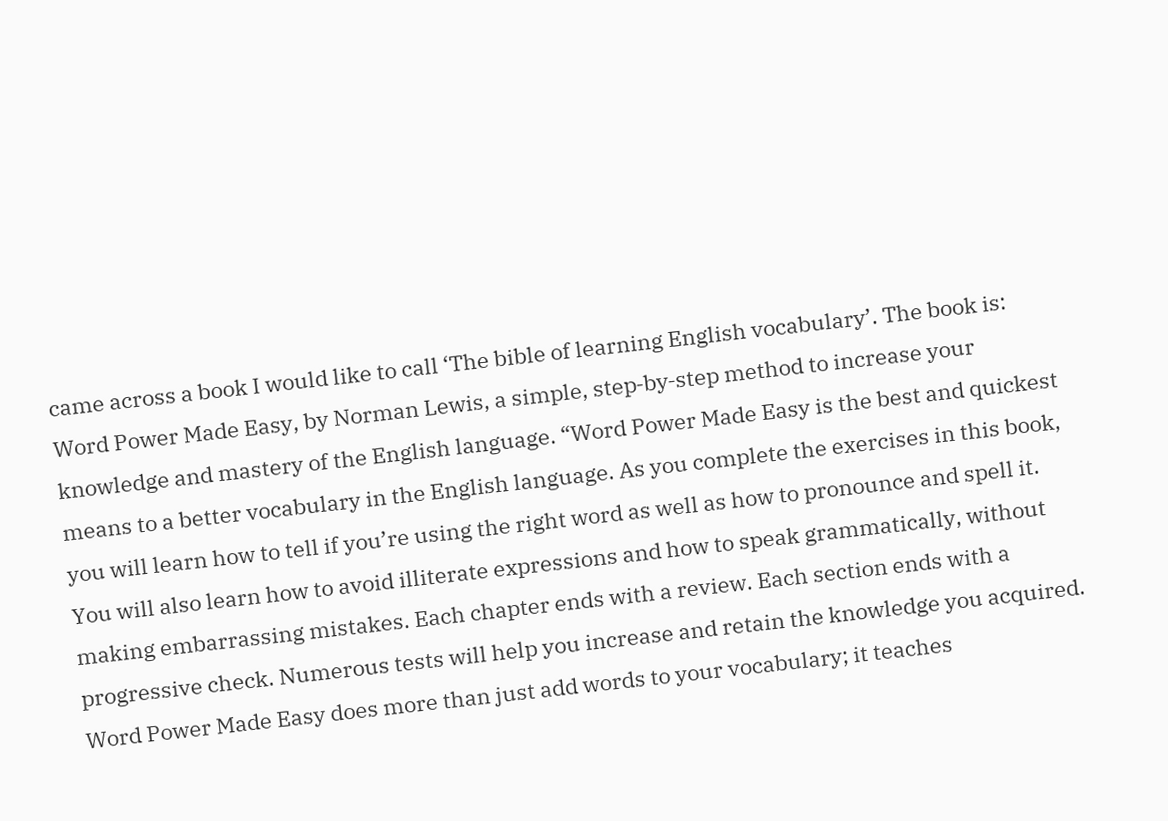came across a book I would like to call ‘The bible of learning English vocabulary’. The book is: Word Power Made Easy, by Norman Lewis, a simple, step‑by‑step method to increase your knowledge and mastery of the English language. “Word Power Made Easy is the best and quickest means to a better vocabulary in the English language. As you complete the exercises in this book, you will learn how to tell if you’re using the right word as well as how to pronounce and spell it. You will also learn how to avoid illiterate expressions and how to speak grammatically, without making embarrassing mistakes. Each chapter ends with a review. Each section ends with a progressive check. Numerous tests will help you increase and retain the knowledge you acquired. Word Power Made Easy does more than just add words to your vocabulary; it teaches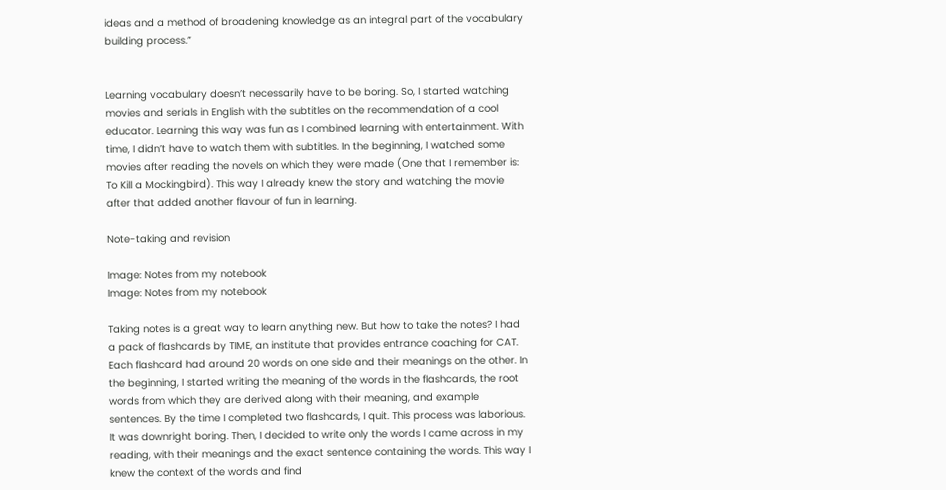ideas and a method of broadening knowledge as an integral part of the vocabulary building process.”


Learning vocabulary doesn’t necessarily have to be boring. So, I started watching movies and serials in English with the subtitles on the recommendation of a cool educator. Learning this way was fun as I combined learning with entertainment. With time, I didn’t have to watch them with subtitles. In the beginning, I watched some movies after reading the novels on which they were made (One that I remember is: To Kill a Mockingbird). This way I already knew the story and watching the movie after that added another flavour of fun in learning.

Note-taking and revision

Image: Notes from my notebook
Image: Notes from my notebook

Taking notes is a great way to learn anything new. But how to take the notes? I had a pack of flashcards by TIME, an institute that provides entrance coaching for CAT. Each flashcard had around 20 words on one side and their meanings on the other. In the beginning, I started writing the meaning of the words in the flashcards, the root words from which they are derived along with their meaning, and example sentences. By the time I completed two flashcards, I quit. This process was laborious. It was downright boring. Then, I decided to write only the words I came across in my reading, with their meanings and the exact sentence containing the words. This way I knew the context of the words and find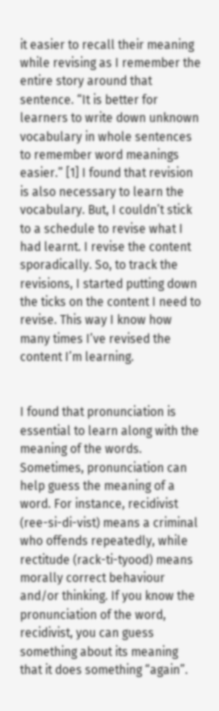it easier to recall their meaning while revising as I remember the entire story around that sentence. “It is better for learners to write down unknown vocabulary in whole sentences to remember word meanings easier.” [1] I found that revision is also necessary to learn the vocabulary. But, I couldn’t stick to a schedule to revise what I had learnt. I revise the content sporadically. So, to track the revisions, I started putting down the ticks on the content I need to revise. This way I know how many times I’ve revised the content I’m learning.


I found that pronunciation is essential to learn along with the meaning of the words. Sometimes, pronunciation can help guess the meaning of a word. For instance, recidivist (ree-si-di-vist) means a criminal who offends repeatedly, while rectitude (rack-ti-tyood) means morally correct behaviour and/or thinking. If you know the pronunciation of the word, recidivist, you can guess something about its meaning that it does something “again”.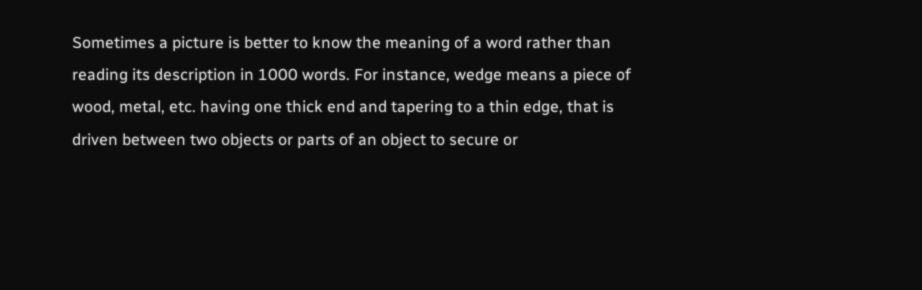Sometimes a picture is better to know the meaning of a word rather than reading its description in 1000 words. For instance, wedge means a piece of wood, metal, etc. having one thick end and tapering to a thin edge, that is driven between two objects or parts of an object to secure or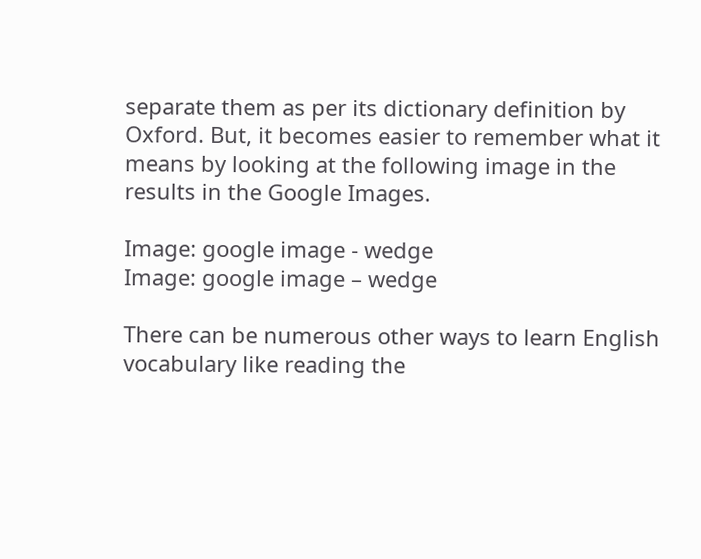separate them as per its dictionary definition by Oxford. But, it becomes easier to remember what it means by looking at the following image in the results in the Google Images.

Image: google image - wedge
Image: google image – wedge

There can be numerous other ways to learn English vocabulary like reading the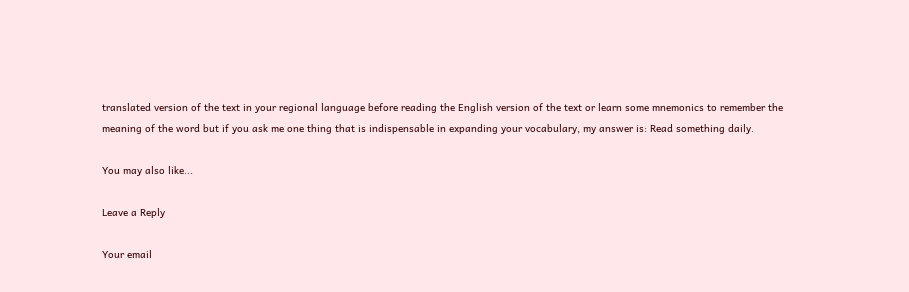translated version of the text in your regional language before reading the English version of the text or learn some mnemonics to remember the meaning of the word but if you ask me one thing that is indispensable in expanding your vocabulary, my answer is: Read something daily.

You may also like...

Leave a Reply

Your email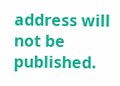address will not be published.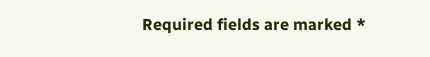Required fields are marked *